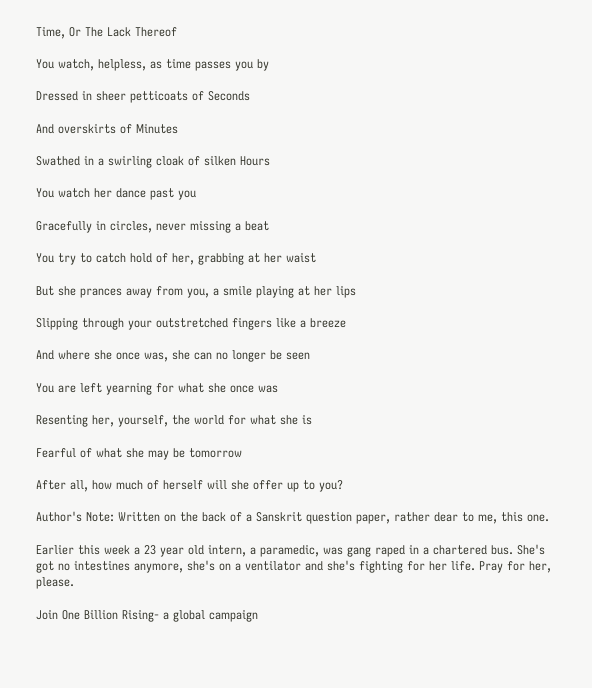Time, Or The Lack Thereof

You watch, helpless, as time passes you by

Dressed in sheer petticoats of Seconds

And overskirts of Minutes

Swathed in a swirling cloak of silken Hours

You watch her dance past you

Gracefully in circles, never missing a beat

You try to catch hold of her, grabbing at her waist

But she prances away from you, a smile playing at her lips

Slipping through your outstretched fingers like a breeze

And where she once was, she can no longer be seen

You are left yearning for what she once was

Resenting her, yourself, the world for what she is

Fearful of what she may be tomorrow

After all, how much of herself will she offer up to you?

Author's Note: Written on the back of a Sanskrit question paper, rather dear to me, this one.

Earlier this week a 23 year old intern, a paramedic, was gang raped in a chartered bus. She's got no intestines anymore, she's on a ventilator and she's fighting for her life. Pray for her, please.

Join One Billion Rising- a global campaign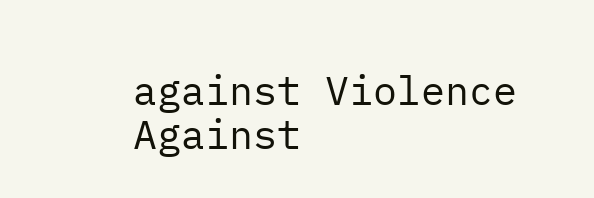against Violence Against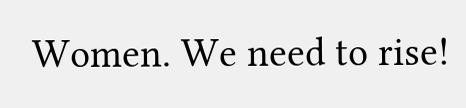Women. We need to rise!